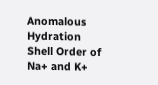Anomalous Hydration Shell Order of Na+ and K+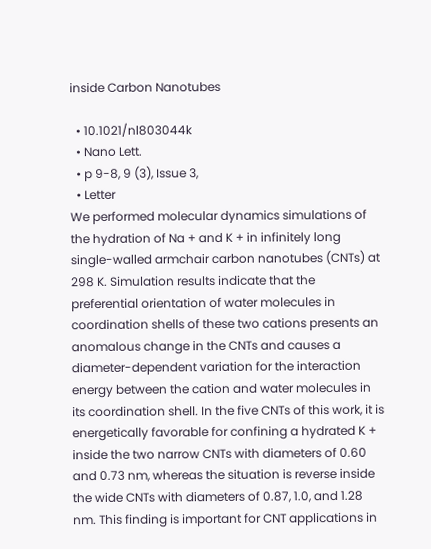inside Carbon Nanotubes

  • 10.1021/nl803044k
  • Nano Lett.
  • p 9-8, 9 (3), Issue 3,
  • Letter
We performed molecular dynamics simulations of the hydration of Na + and K + in infinitely long single-walled armchair carbon nanotubes (CNTs) at 298 K. Simulation results indicate that the preferential orientation of water molecules in coordination shells of these two cations presents an anomalous change in the CNTs and causes a diameter-dependent variation for the interaction energy between the cation and water molecules in its coordination shell. In the five CNTs of this work, it is energetically favorable for confining a hydrated K + inside the two narrow CNTs with diameters of 0.60 and 0.73 nm, whereas the situation is reverse inside the wide CNTs with diameters of 0.87, 1.0, and 1.28 nm. This finding is important for CNT applications in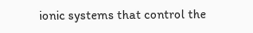ionic systems that control the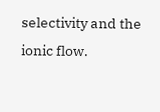selectivity and the ionic flow.